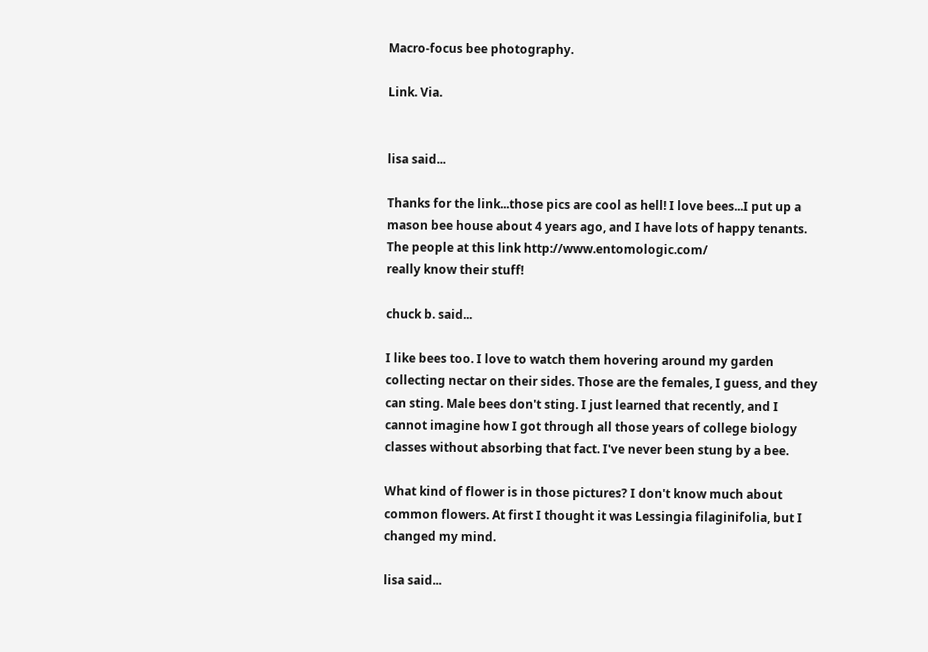Macro-focus bee photography.

Link. Via.


lisa said...

Thanks for the link...those pics are cool as hell! I love bees...I put up a mason bee house about 4 years ago, and I have lots of happy tenants. The people at this link http://www.entomologic.com/
really know their stuff!

chuck b. said...

I like bees too. I love to watch them hovering around my garden collecting nectar on their sides. Those are the females, I guess, and they can sting. Male bees don't sting. I just learned that recently, and I cannot imagine how I got through all those years of college biology classes without absorbing that fact. I've never been stung by a bee.

What kind of flower is in those pictures? I don't know much about common flowers. At first I thought it was Lessingia filaginifolia, but I changed my mind.

lisa said...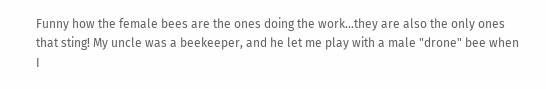Funny how the female bees are the ones doing the work...they are also the only ones that sting! My uncle was a beekeeper, and he let me play with a male "drone" bee when I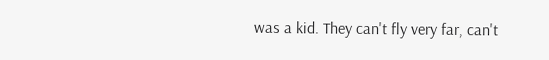was a kid. They can't fly very far, can't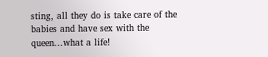sting, all they do is take care of the babies and have sex with the queen...what a life!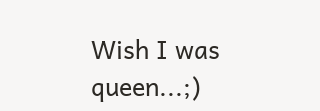Wish I was queen...;)